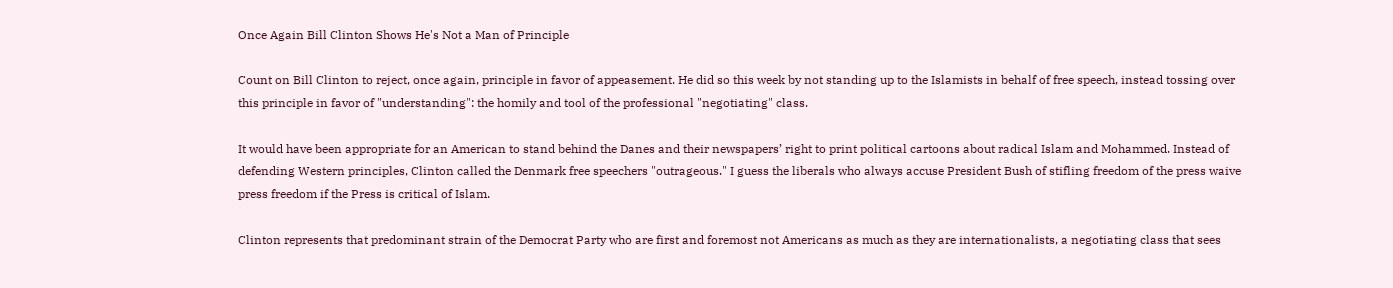Once Again Bill Clinton Shows He's Not a Man of Principle

Count on Bill Clinton to reject, once again, principle in favor of appeasement. He did so this week by not standing up to the Islamists in behalf of free speech, instead tossing over this principle in favor of "understanding": the homily and tool of the professional "negotiating" class.

It would have been appropriate for an American to stand behind the Danes and their newspapers’ right to print political cartoons about radical Islam and Mohammed. Instead of defending Western principles, Clinton called the Denmark free speechers "outrageous." I guess the liberals who always accuse President Bush of stifling freedom of the press waive press freedom if the Press is critical of Islam.

Clinton represents that predominant strain of the Democrat Party who are first and foremost not Americans as much as they are internationalists, a negotiating class that sees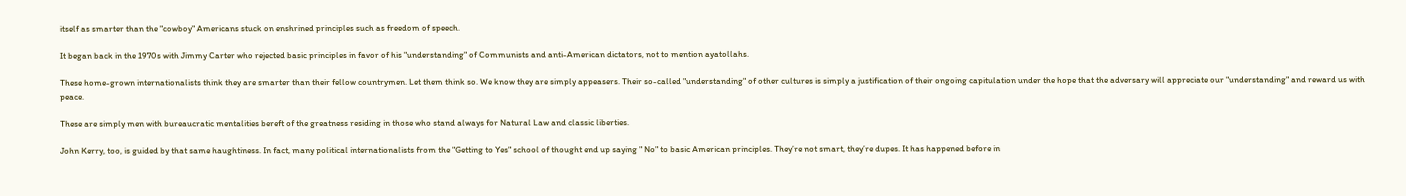itself as smarter than the "cowboy" Americans stuck on enshrined principles such as freedom of speech.

It began back in the 1970s with Jimmy Carter who rejected basic principles in favor of his "understanding" of Communists and anti-American dictators, not to mention ayatollahs.

These home-grown internationalists think they are smarter than their fellow countrymen. Let them think so. We know they are simply appeasers. Their so-called "understanding" of other cultures is simply a justification of their ongoing capitulation under the hope that the adversary will appreciate our "understanding" and reward us with peace.

These are simply men with bureaucratic mentalities bereft of the greatness residing in those who stand always for Natural Law and classic liberties.

John Kerry, too, is guided by that same haughtiness. In fact, many political internationalists from the "Getting to Yes" school of thought end up saying " No" to basic American principles. They’re not smart, they’re dupes. It has happened before in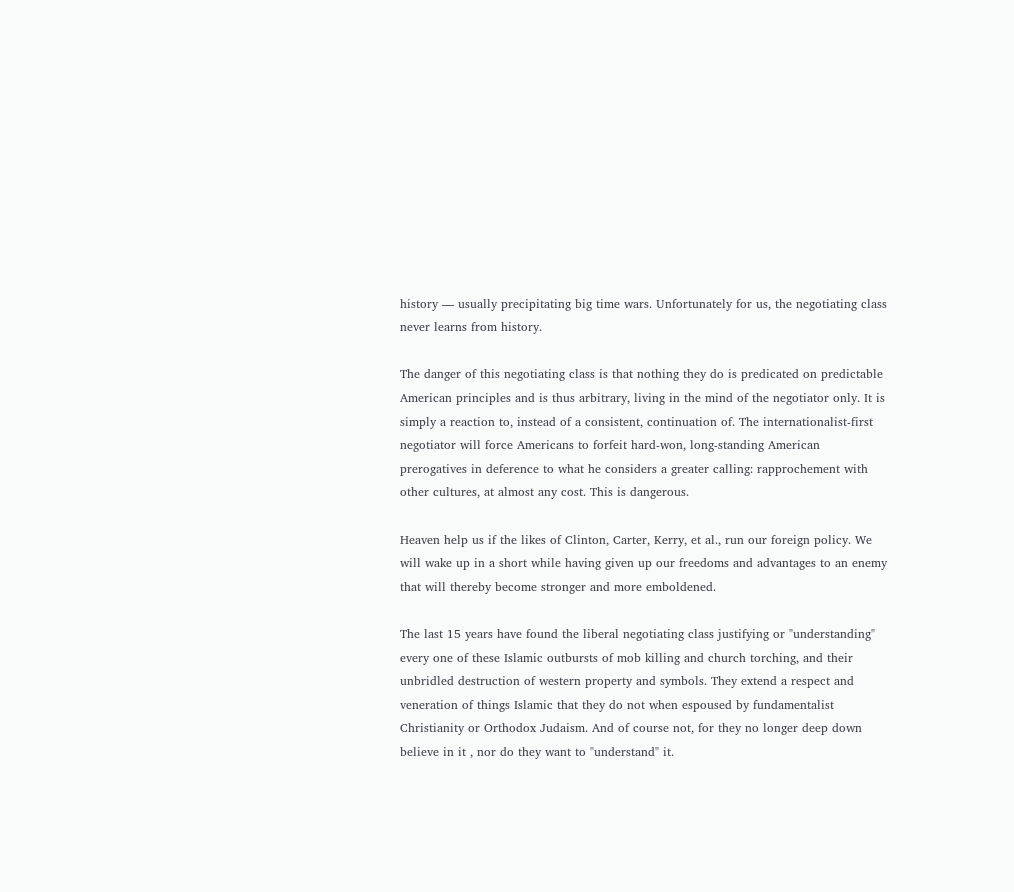history — usually precipitating big time wars. Unfortunately for us, the negotiating class never learns from history.

The danger of this negotiating class is that nothing they do is predicated on predictable American principles and is thus arbitrary, living in the mind of the negotiator only. It is simply a reaction to, instead of a consistent, continuation of. The internationalist-first negotiator will force Americans to forfeit hard-won, long-standing American prerogatives in deference to what he considers a greater calling: rapprochement with other cultures, at almost any cost. This is dangerous.

Heaven help us if the likes of Clinton, Carter, Kerry, et al., run our foreign policy. We will wake up in a short while having given up our freedoms and advantages to an enemy that will thereby become stronger and more emboldened.

The last 15 years have found the liberal negotiating class justifying or "understanding" every one of these Islamic outbursts of mob killing and church torching, and their unbridled destruction of western property and symbols. They extend a respect and veneration of things Islamic that they do not when espoused by fundamentalist Christianity or Orthodox Judaism. And of course not, for they no longer deep down believe in it , nor do they want to "understand" it.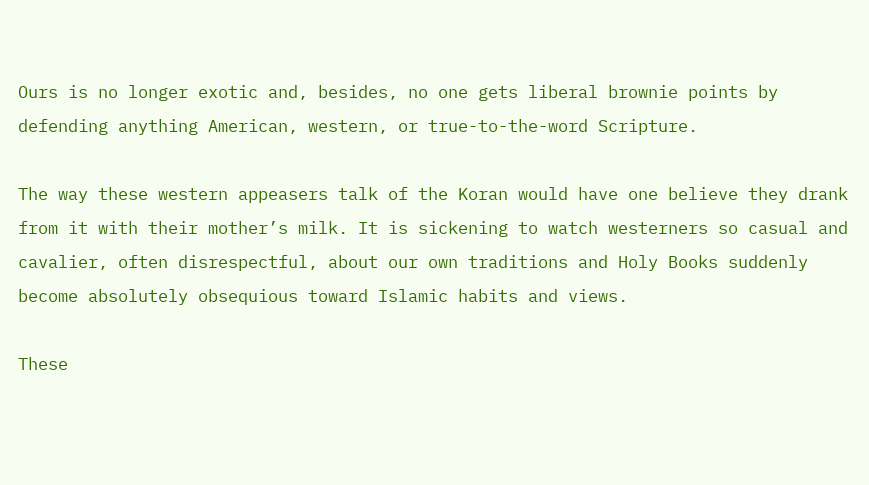Ours is no longer exotic and, besides, no one gets liberal brownie points by defending anything American, western, or true-to-the-word Scripture.

The way these western appeasers talk of the Koran would have one believe they drank from it with their mother’s milk. It is sickening to watch westerners so casual and cavalier, often disrespectful, about our own traditions and Holy Books suddenly become absolutely obsequious toward Islamic habits and views.

These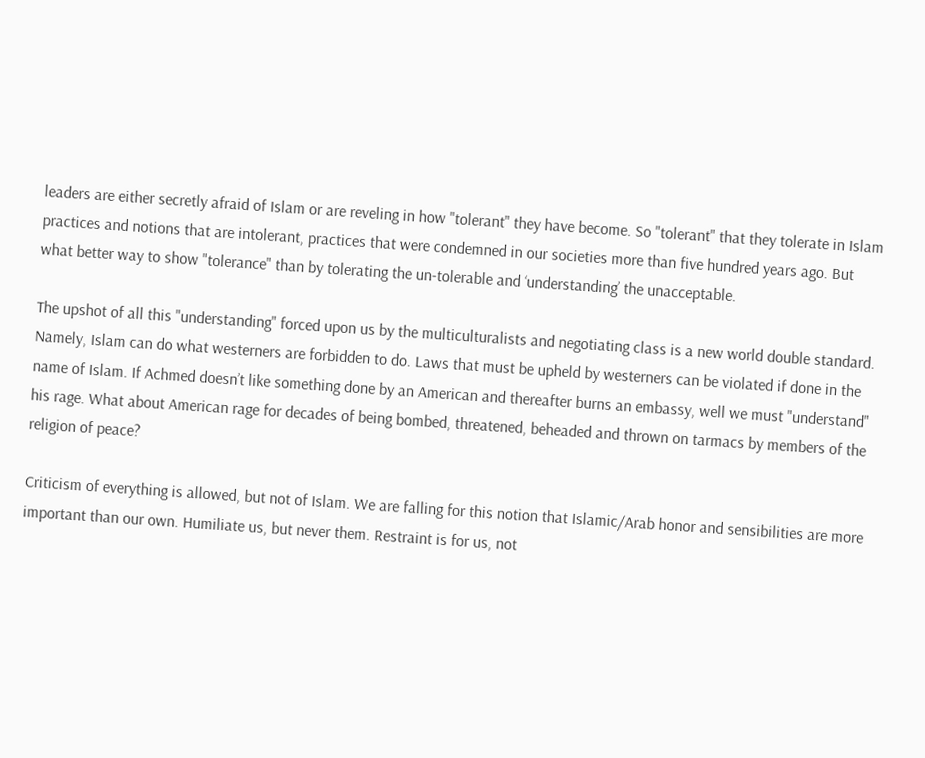leaders are either secretly afraid of Islam or are reveling in how "tolerant" they have become. So "tolerant" that they tolerate in Islam practices and notions that are intolerant, practices that were condemned in our societies more than five hundred years ago. But what better way to show "tolerance" than by tolerating the un-tolerable and ‘understanding’ the unacceptable.

The upshot of all this "understanding" forced upon us by the multiculturalists and negotiating class is a new world double standard. Namely, Islam can do what westerners are forbidden to do. Laws that must be upheld by westerners can be violated if done in the name of Islam. If Achmed doesn’t like something done by an American and thereafter burns an embassy, well we must "understand" his rage. What about American rage for decades of being bombed, threatened, beheaded and thrown on tarmacs by members of the religion of peace?

Criticism of everything is allowed, but not of Islam. We are falling for this notion that Islamic/Arab honor and sensibilities are more important than our own. Humiliate us, but never them. Restraint is for us, not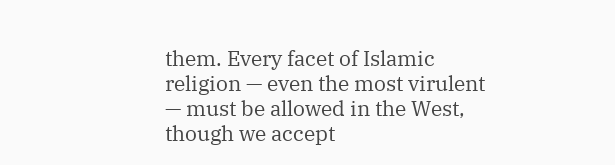them. Every facet of Islamic religion — even the most virulent — must be allowed in the West, though we accept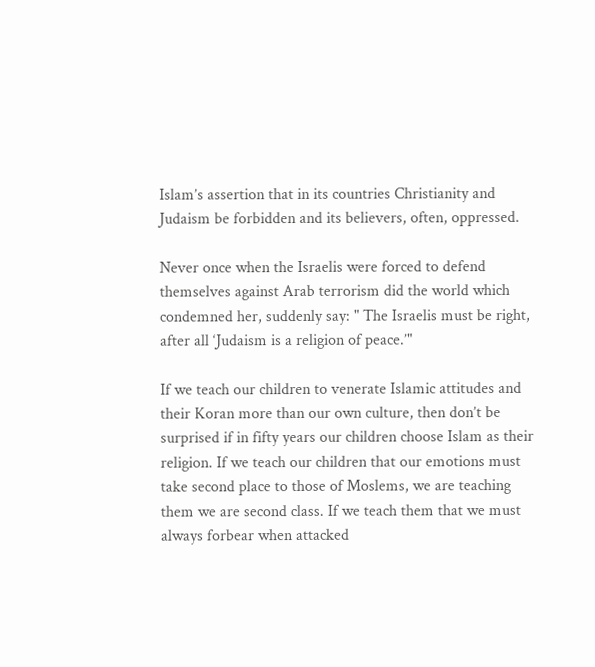Islam’s assertion that in its countries Christianity and Judaism be forbidden and its believers, often, oppressed.

Never once when the Israelis were forced to defend themselves against Arab terrorism did the world which condemned her, suddenly say: " The Israelis must be right, after all ‘Judaism is a religion of peace.’"

If we teach our children to venerate Islamic attitudes and their Koran more than our own culture, then don’t be surprised if in fifty years our children choose Islam as their religion. If we teach our children that our emotions must take second place to those of Moslems, we are teaching them we are second class. If we teach them that we must always forbear when attacked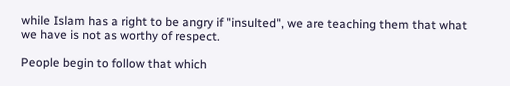while Islam has a right to be angry if "insulted", we are teaching them that what we have is not as worthy of respect.

People begin to follow that which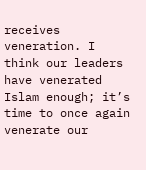receives veneration. I think our leaders have venerated Islam enough; it’s time to once again venerate our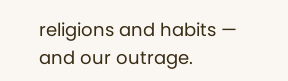religions and habits — and our outrage.